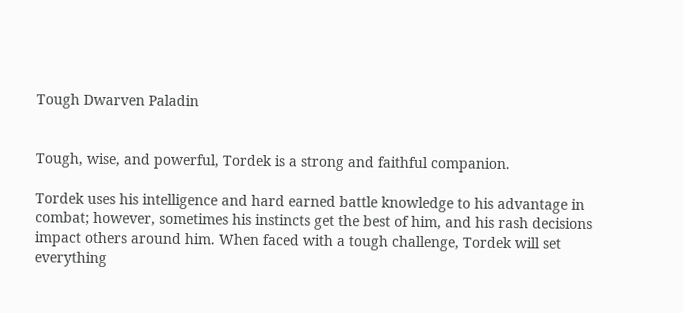Tough Dwarven Paladin


Tough, wise, and powerful, Tordek is a strong and faithful companion.

Tordek uses his intelligence and hard earned battle knowledge to his advantage in combat; however, sometimes his instincts get the best of him, and his rash decisions impact others around him. When faced with a tough challenge, Tordek will set everything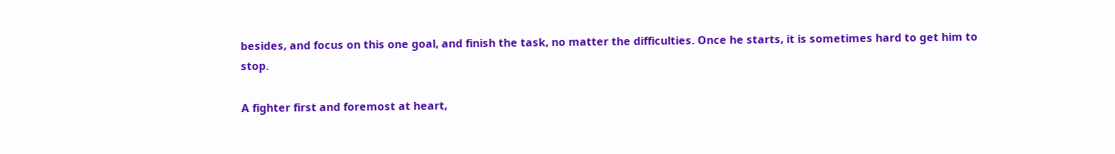besides, and focus on this one goal, and finish the task, no matter the difficulties. Once he starts, it is sometimes hard to get him to stop.

A fighter first and foremost at heart,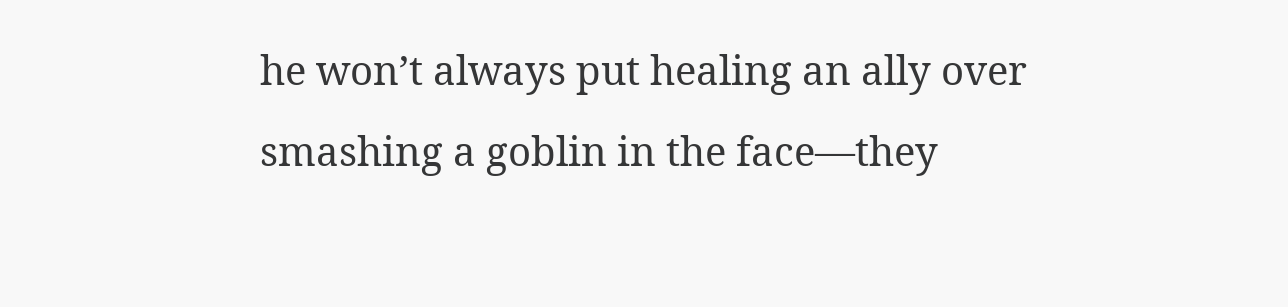he won’t always put healing an ally over smashing a goblin in the face—they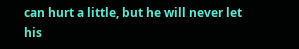can hurt a little, but he will never let his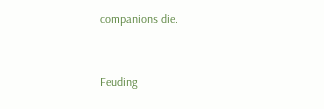companions die.


Feuding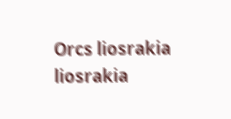Orcs liosrakia liosrakia